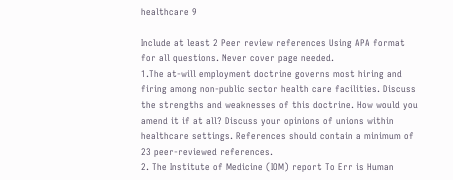healthcare 9

Include at least 2 Peer review references Using APA format for all questions. Never cover page needed.
1.The at-will employment doctrine governs most hiring and firing among non-public sector health care facilities. Discuss the strengths and weaknesses of this doctrine. How would you amend it if at all? Discuss your opinions of unions within healthcare settings. References should contain a minimum of 23 peer-reviewed references.
2. The Institute of Medicine (IOM) report To Err is Human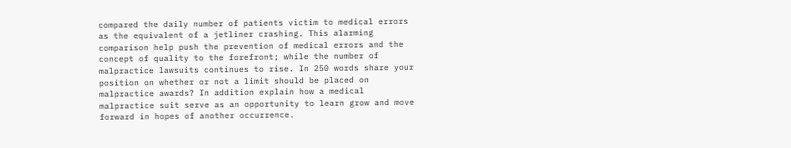compared the daily number of patients victim to medical errors as the equivalent of a jetliner crashing. This alarming comparison help push the prevention of medical errors and the concept of quality to the forefront; while the number of malpractice lawsuits continues to rise. In 250 words share your position on whether or not a limit should be placed on malpractice awards? In addition explain how a medical malpractice suit serve as an opportunity to learn grow and move forward in hopes of another occurrence.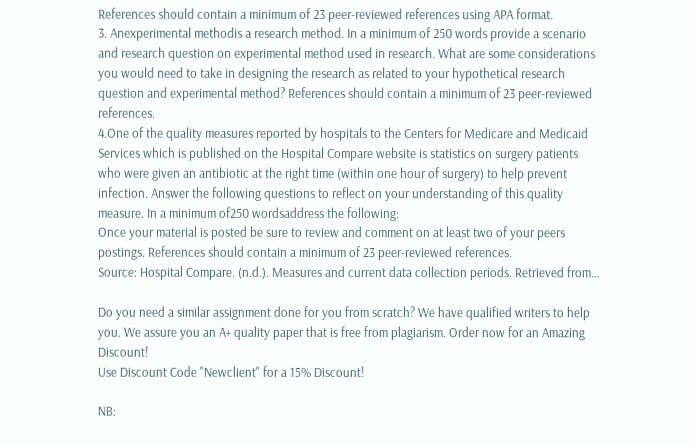References should contain a minimum of 23 peer-reviewed references using APA format.
3. Anexperimental methodis a research method. In a minimum of 250 words provide a scenario and research question on experimental method used in research. What are some considerations you would need to take in designing the research as related to your hypothetical research question and experimental method? References should contain a minimum of 23 peer-reviewed references.
4.One of the quality measures reported by hospitals to the Centers for Medicare and Medicaid Services which is published on the Hospital Compare website is statistics on surgery patients who were given an antibiotic at the right time (within one hour of surgery) to help prevent infection. Answer the following questions to reflect on your understanding of this quality measure. In a minimum of250 wordsaddress the following:
Once your material is posted be sure to review and comment on at least two of your peers postings. References should contain a minimum of 23 peer-reviewed references.
Source: Hospital Compare. (n.d.). Measures and current data collection periods. Retrieved from…

Do you need a similar assignment done for you from scratch? We have qualified writers to help you. We assure you an A+ quality paper that is free from plagiarism. Order now for an Amazing Discount!
Use Discount Code "Newclient" for a 15% Discount!

NB: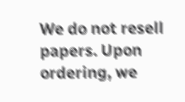We do not resell papers. Upon ordering, we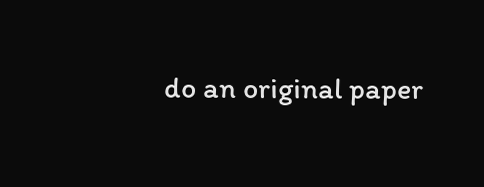do an original paper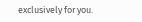exclusively for you.